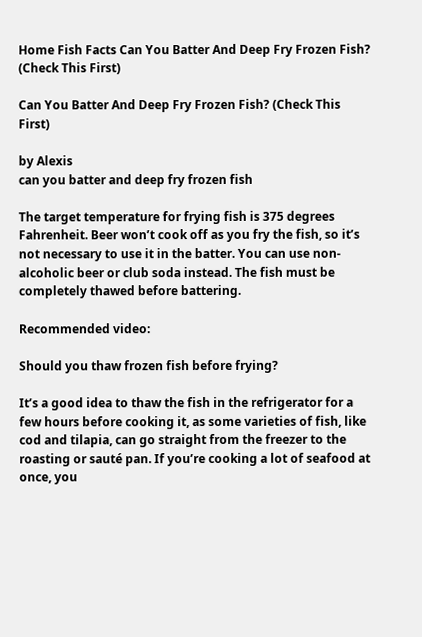Home Fish Facts Can You Batter And Deep Fry Frozen Fish? (Check This First)

Can You Batter And Deep Fry Frozen Fish? (Check This First)

by Alexis
can you batter and deep fry frozen fish

The target temperature for frying fish is 375 degrees Fahrenheit. Beer won’t cook off as you fry the fish, so it’s not necessary to use it in the batter. You can use non-alcoholic beer or club soda instead. The fish must be completely thawed before battering.

Recommended video:

Should you thaw frozen fish before frying?

It’s a good idea to thaw the fish in the refrigerator for a few hours before cooking it, as some varieties of fish, like cod and tilapia, can go straight from the freezer to the roasting or sauté pan. If you’re cooking a lot of seafood at once, you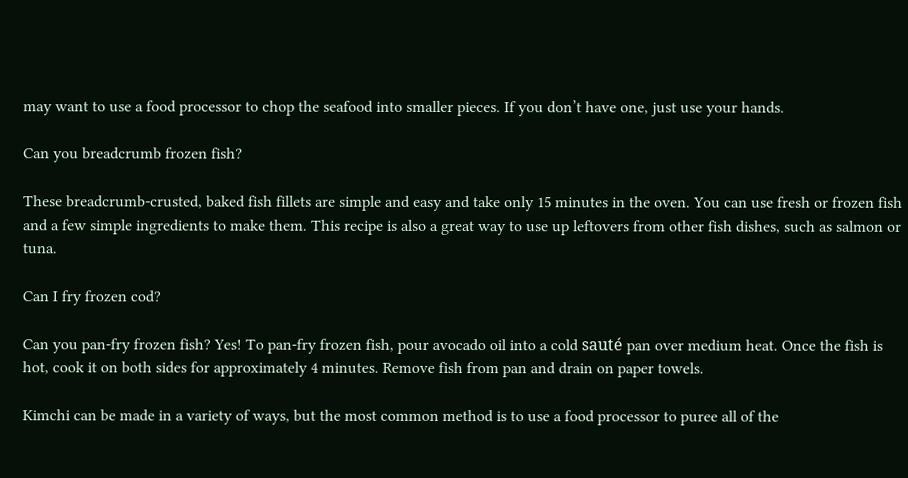may want to use a food processor to chop the seafood into smaller pieces. If you don’t have one, just use your hands.

Can you breadcrumb frozen fish?

These breadcrumb-crusted, baked fish fillets are simple and easy and take only 15 minutes in the oven. You can use fresh or frozen fish and a few simple ingredients to make them. This recipe is also a great way to use up leftovers from other fish dishes, such as salmon or tuna.

Can I fry frozen cod?

Can you pan-fry frozen fish? Yes! To pan-fry frozen fish, pour avocado oil into a cold sauté pan over medium heat. Once the fish is hot, cook it on both sides for approximately 4 minutes. Remove fish from pan and drain on paper towels.

Kimchi can be made in a variety of ways, but the most common method is to use a food processor to puree all of the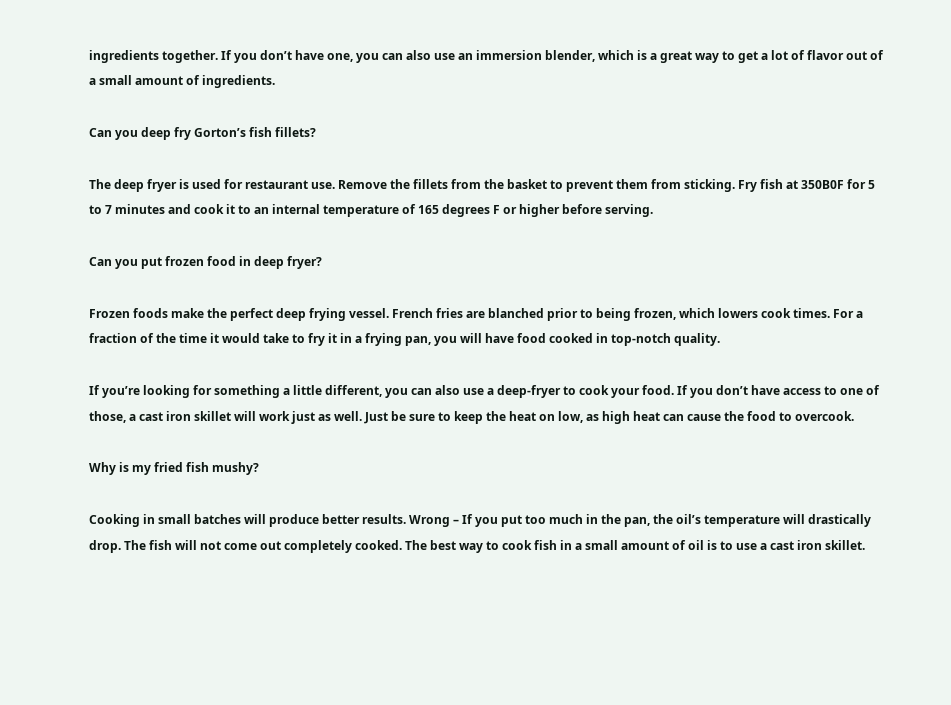ingredients together. If you don’t have one, you can also use an immersion blender, which is a great way to get a lot of flavor out of a small amount of ingredients.

Can you deep fry Gorton’s fish fillets?

The deep fryer is used for restaurant use. Remove the fillets from the basket to prevent them from sticking. Fry fish at 350B0F for 5 to 7 minutes and cook it to an internal temperature of 165 degrees F or higher before serving.

Can you put frozen food in deep fryer?

Frozen foods make the perfect deep frying vessel. French fries are blanched prior to being frozen, which lowers cook times. For a fraction of the time it would take to fry it in a frying pan, you will have food cooked in top-notch quality.

If you’re looking for something a little different, you can also use a deep-fryer to cook your food. If you don’t have access to one of those, a cast iron skillet will work just as well. Just be sure to keep the heat on low, as high heat can cause the food to overcook.

Why is my fried fish mushy?

Cooking in small batches will produce better results. Wrong – If you put too much in the pan, the oil’s temperature will drastically drop. The fish will not come out completely cooked. The best way to cook fish in a small amount of oil is to use a cast iron skillet.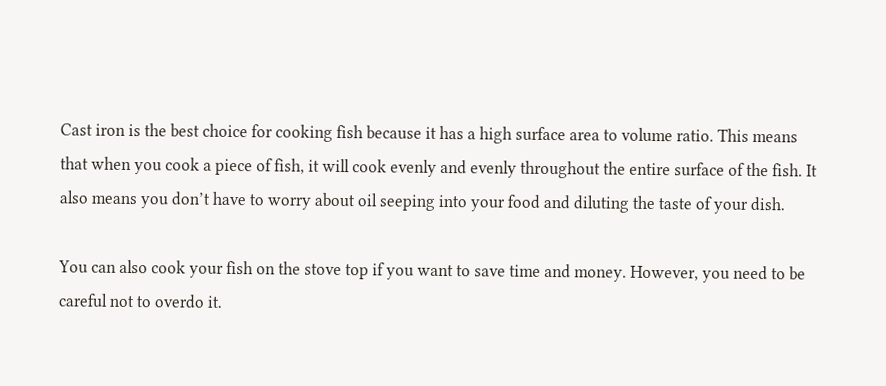Cast iron is the best choice for cooking fish because it has a high surface area to volume ratio. This means that when you cook a piece of fish, it will cook evenly and evenly throughout the entire surface of the fish. It also means you don’t have to worry about oil seeping into your food and diluting the taste of your dish.

You can also cook your fish on the stove top if you want to save time and money. However, you need to be careful not to overdo it.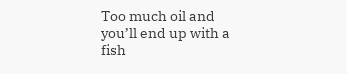Too much oil and you’ll end up with a fish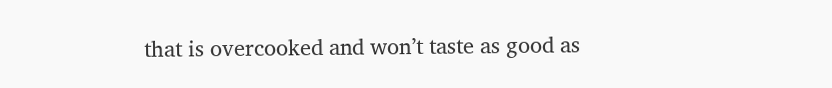that is overcooked and won’t taste as good as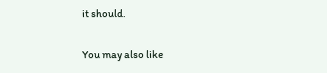it should.

You may also like